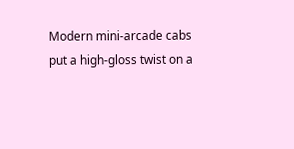Modern mini-arcade cabs put a high-gloss twist on a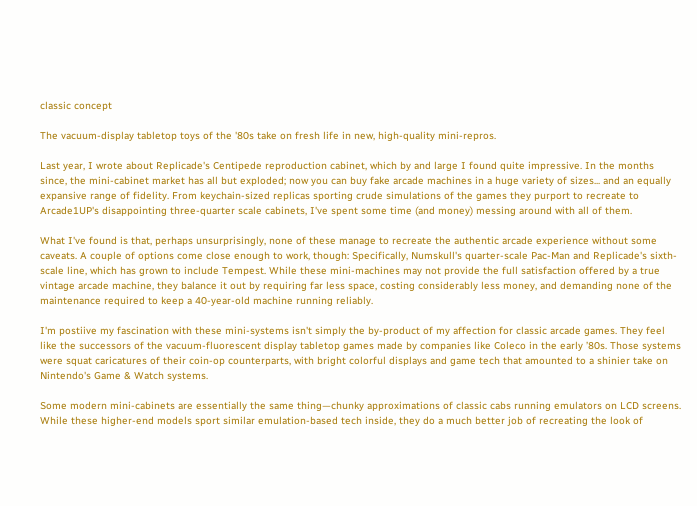classic concept

The vacuum-display tabletop toys of the '80s take on fresh life in new, high-quality mini-repros.

Last year, I wrote about Replicade's Centipede reproduction cabinet, which by and large I found quite impressive. In the months since, the mini-cabinet market has all but exploded; now you can buy fake arcade machines in a huge variety of sizes... and an equally expansive range of fidelity. From keychain-sized replicas sporting crude simulations of the games they purport to recreate to Arcade1UP's disappointing three-quarter scale cabinets, I've spent some time (and money) messing around with all of them.

What I've found is that, perhaps unsurprisingly, none of these manage to recreate the authentic arcade experience without some caveats. A couple of options come close enough to work, though: Specifically, Numskull's quarter-scale Pac-Man and Replicade's sixth-scale line, which has grown to include Tempest. While these mini-machines may not provide the full satisfaction offered by a true vintage arcade machine, they balance it out by requiring far less space, costing considerably less money, and demanding none of the maintenance required to keep a 40-year-old machine running reliably.

I'm postiive my fascination with these mini-systems isn't simply the by-product of my affection for classic arcade games. They feel like the successors of the vacuum-fluorescent display tabletop games made by companies like Coleco in the early ’80s. Those systems were squat caricatures of their coin-op counterparts, with bright colorful displays and game tech that amounted to a shinier take on Nintendo's Game & Watch systems.

Some modern mini-cabinets are essentially the same thing—chunky approximations of classic cabs running emulators on LCD screens. While these higher-end models sport similar emulation-based tech inside, they do a much better job of recreating the look of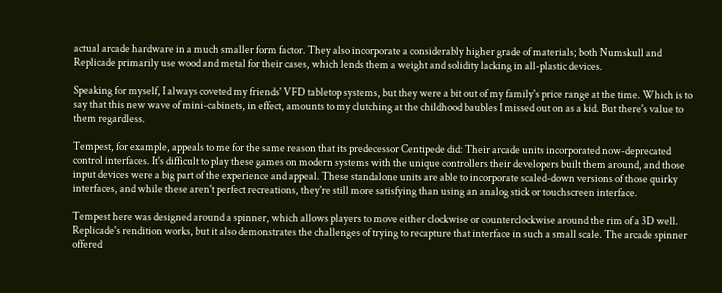actual arcade hardware in a much smaller form factor. They also incorporate a considerably higher grade of materials; both Numskull and Replicade primarily use wood and metal for their cases, which lends them a weight and solidity lacking in all-plastic devices.

Speaking for myself, I always coveted my friends' VFD tabletop systems, but they were a bit out of my family's price range at the time. Which is to say that this new wave of mini-cabinets, in effect, amounts to my clutching at the childhood baubles I missed out on as a kid. But there's value to them regardless.

Tempest, for example, appeals to me for the same reason that its predecessor Centipede did: Their arcade units incorporated now-deprecated control interfaces. It's difficult to play these games on modern systems with the unique controllers their developers built them around, and those input devices were a big part of the experience and appeal. These standalone units are able to incorporate scaled-down versions of those quirky interfaces, and while these aren't perfect recreations, they're still more satisfying than using an analog stick or touchscreen interface.

Tempest here was designed around a spinner, which allows players to move either clockwise or counterclockwise around the rim of a 3D well. Replicade's rendition works, but it also demonstrates the challenges of trying to recapture that interface in such a small scale. The arcade spinner offered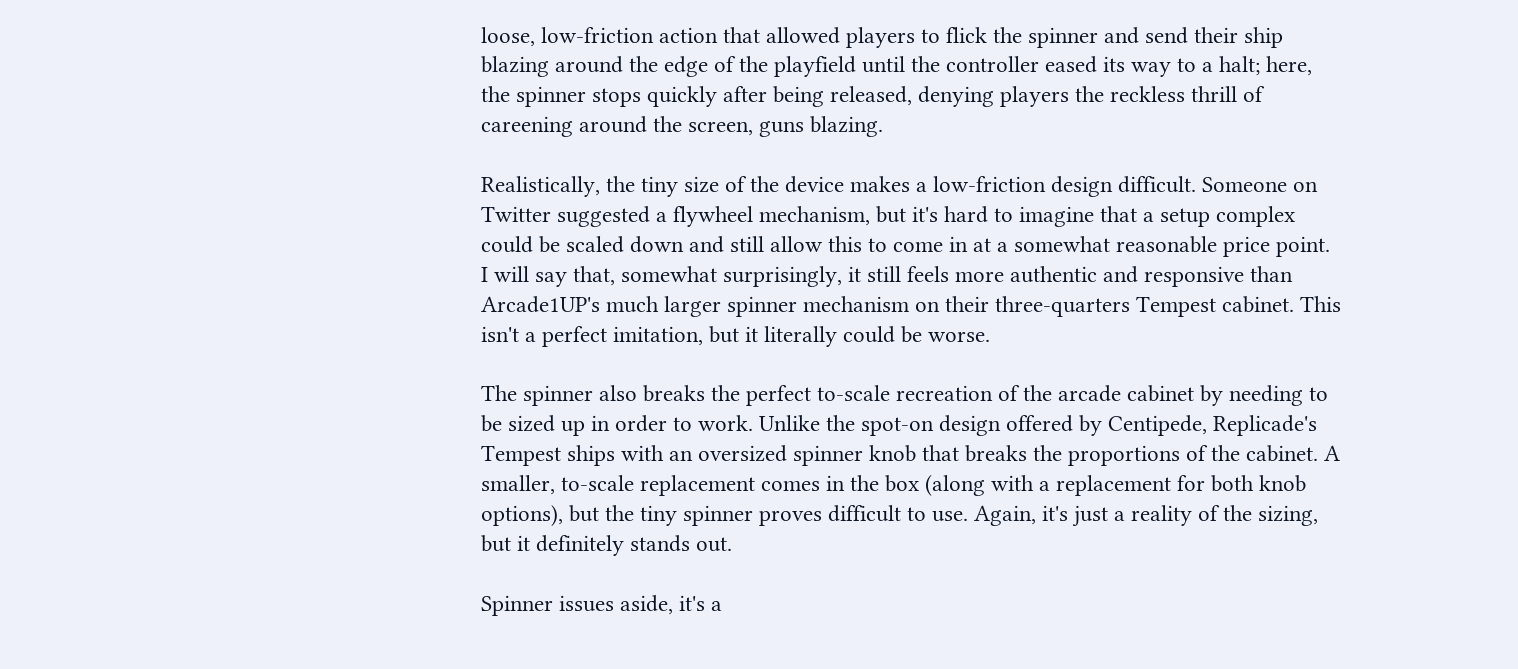loose, low-friction action that allowed players to flick the spinner and send their ship blazing around the edge of the playfield until the controller eased its way to a halt; here, the spinner stops quickly after being released, denying players the reckless thrill of careening around the screen, guns blazing.

Realistically, the tiny size of the device makes a low-friction design difficult. Someone on Twitter suggested a flywheel mechanism, but it's hard to imagine that a setup complex could be scaled down and still allow this to come in at a somewhat reasonable price point. I will say that, somewhat surprisingly, it still feels more authentic and responsive than Arcade1UP's much larger spinner mechanism on their three-quarters Tempest cabinet. This isn't a perfect imitation, but it literally could be worse.

The spinner also breaks the perfect to-scale recreation of the arcade cabinet by needing to be sized up in order to work. Unlike the spot-on design offered by Centipede, Replicade's Tempest ships with an oversized spinner knob that breaks the proportions of the cabinet. A smaller, to-scale replacement comes in the box (along with a replacement for both knob options), but the tiny spinner proves difficult to use. Again, it's just a reality of the sizing, but it definitely stands out.

Spinner issues aside, it's a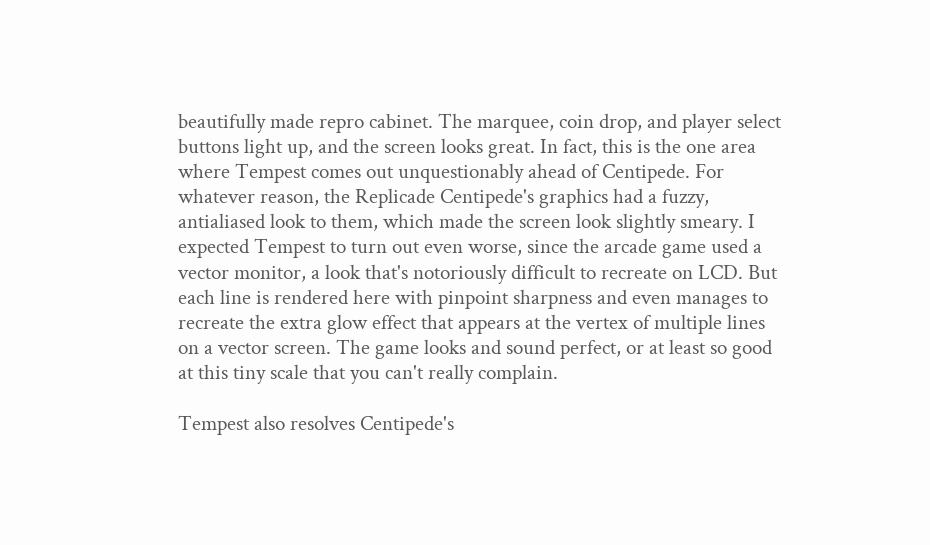beautifully made repro cabinet. The marquee, coin drop, and player select buttons light up, and the screen looks great. In fact, this is the one area where Tempest comes out unquestionably ahead of Centipede. For whatever reason, the Replicade Centipede's graphics had a fuzzy, antialiased look to them, which made the screen look slightly smeary. I expected Tempest to turn out even worse, since the arcade game used a vector monitor, a look that's notoriously difficult to recreate on LCD. But each line is rendered here with pinpoint sharpness and even manages to recreate the extra glow effect that appears at the vertex of multiple lines on a vector screen. The game looks and sound perfect, or at least so good at this tiny scale that you can't really complain.

Tempest also resolves Centipede's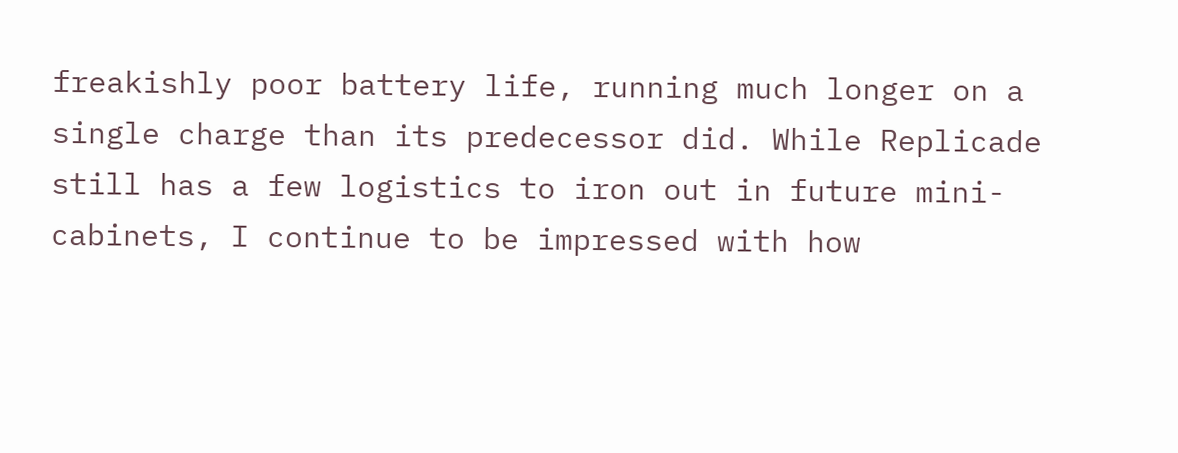freakishly poor battery life, running much longer on a single charge than its predecessor did. While Replicade still has a few logistics to iron out in future mini-cabinets, I continue to be impressed with how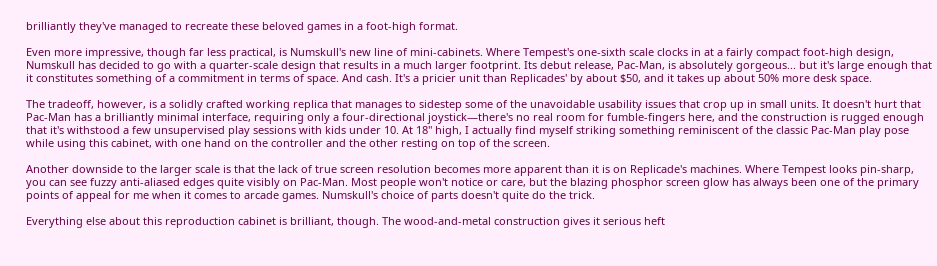brilliantly they've managed to recreate these beloved games in a foot-high format.

Even more impressive, though far less practical, is Numskull's new line of mini-cabinets. Where Tempest's one-sixth scale clocks in at a fairly compact foot-high design, Numskull has decided to go with a quarter-scale design that results in a much larger footprint. Its debut release, Pac-Man, is absolutely gorgeous... but it's large enough that it constitutes something of a commitment in terms of space. And cash. It's a pricier unit than Replicades' by about $50, and it takes up about 50% more desk space.

The tradeoff, however, is a solidly crafted working replica that manages to sidestep some of the unavoidable usability issues that crop up in small units. It doesn't hurt that Pac-Man has a brilliantly minimal interface, requiring only a four-directional joystick—there's no real room for fumble-fingers here, and the construction is rugged enough that it's withstood a few unsupervised play sessions with kids under 10. At 18" high, I actually find myself striking something reminiscent of the classic Pac-Man play pose while using this cabinet, with one hand on the controller and the other resting on top of the screen.

Another downside to the larger scale is that the lack of true screen resolution becomes more apparent than it is on Replicade's machines. Where Tempest looks pin-sharp, you can see fuzzy anti-aliased edges quite visibly on Pac-Man. Most people won't notice or care, but the blazing phosphor screen glow has always been one of the primary points of appeal for me when it comes to arcade games. Numskull's choice of parts doesn't quite do the trick.

Everything else about this reproduction cabinet is brilliant, though. The wood-and-metal construction gives it serious heft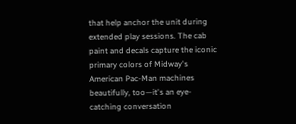that help anchor the unit during extended play sessions. The cab paint and decals capture the iconic primary colors of Midway's American Pac-Man machines beautifully, too—it's an eye-catching conversation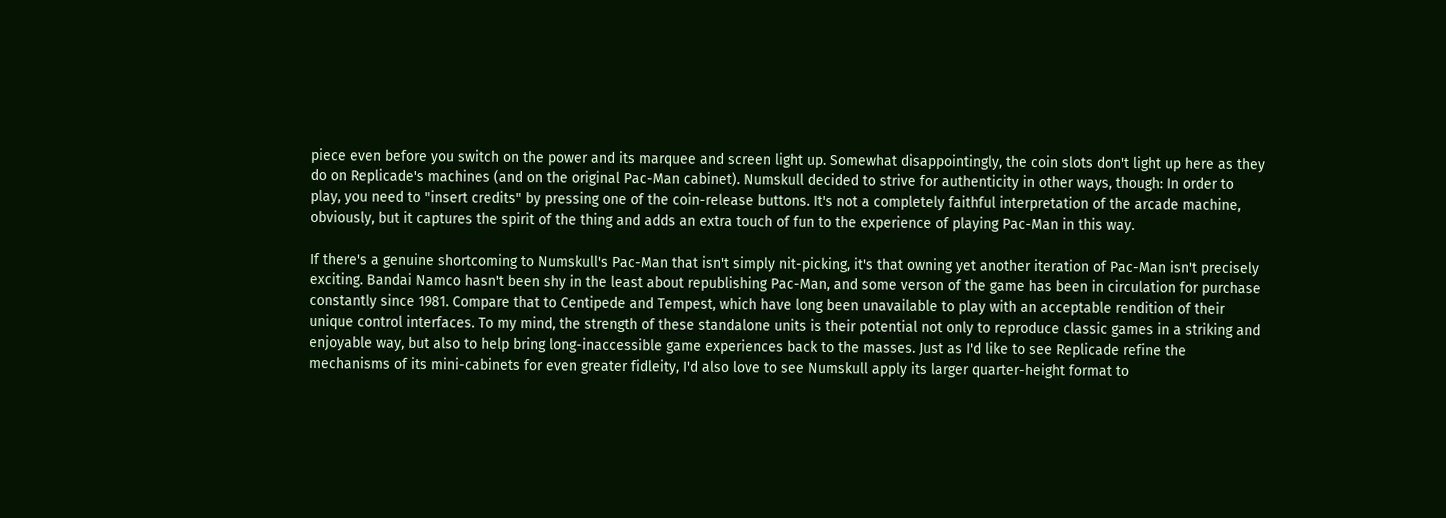piece even before you switch on the power and its marquee and screen light up. Somewhat disappointingly, the coin slots don't light up here as they do on Replicade's machines (and on the original Pac-Man cabinet). Numskull decided to strive for authenticity in other ways, though: In order to play, you need to "insert credits" by pressing one of the coin-release buttons. It's not a completely faithful interpretation of the arcade machine, obviously, but it captures the spirit of the thing and adds an extra touch of fun to the experience of playing Pac-Man in this way.

If there's a genuine shortcoming to Numskull's Pac-Man that isn't simply nit-picking, it's that owning yet another iteration of Pac-Man isn't precisely exciting. Bandai Namco hasn't been shy in the least about republishing Pac-Man, and some verson of the game has been in circulation for purchase constantly since 1981. Compare that to Centipede and Tempest, which have long been unavailable to play with an acceptable rendition of their unique control interfaces. To my mind, the strength of these standalone units is their potential not only to reproduce classic games in a striking and enjoyable way, but also to help bring long-inaccessible game experiences back to the masses. Just as I'd like to see Replicade refine the mechanisms of its mini-cabinets for even greater fidleity, I'd also love to see Numskull apply its larger quarter-height format to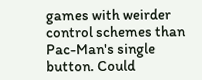games with weirder control schemes than Pac-Man's single button. Could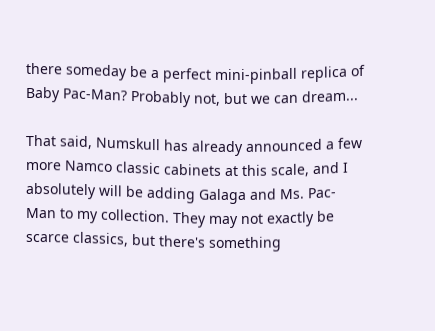there someday be a perfect mini-pinball replica of Baby Pac-Man? Probably not, but we can dream...

That said, Numskull has already announced a few more Namco classic cabinets at this scale, and I absolutely will be adding Galaga and Ms. Pac-Man to my collection. They may not exactly be scarce classics, but there's something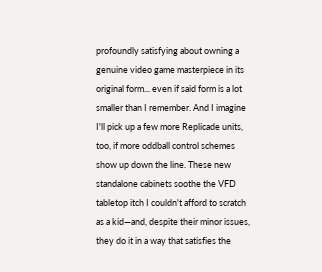profoundly satisfying about owning a genuine video game masterpiece in its original form... even if said form is a lot smaller than I remember. And I imagine I'll pick up a few more Replicade units, too, if more oddball control schemes show up down the line. These new standalone cabinets soothe the VFD tabletop itch I couldn't afford to scratch as a kid—and, despite their minor issues, they do it in a way that satisfies the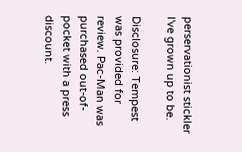perservationist stickler I've grown up to be.

Disclosure: Tempest was provided for review. Pac-Man was purchased out-of-pocket with a press discount.